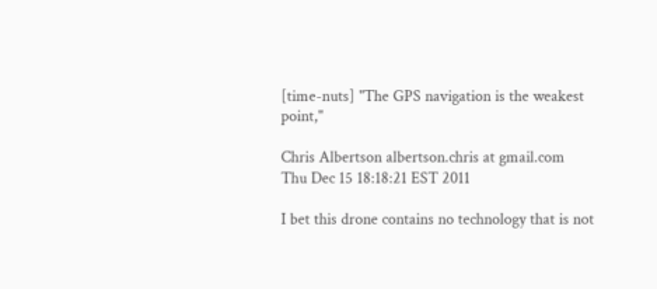[time-nuts] "The GPS navigation is the weakest point,"

Chris Albertson albertson.chris at gmail.com
Thu Dec 15 18:18:21 EST 2011

I bet this drone contains no technology that is not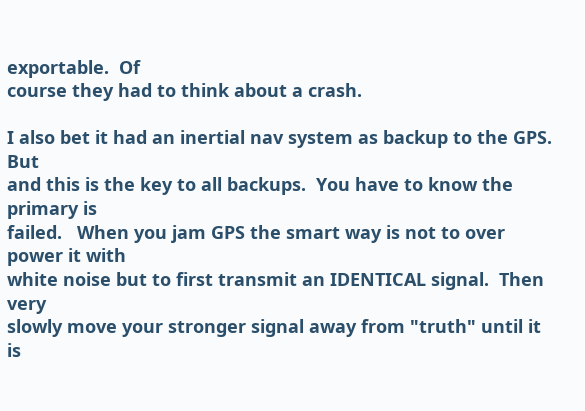exportable.  Of
course they had to think about a crash.

I also bet it had an inertial nav system as backup to the GPS.   But
and this is the key to all backups.  You have to know the primary is
failed.   When you jam GPS the smart way is not to over power it with
white noise but to first transmit an IDENTICAL signal.  Then very
slowly move your stronger signal away from "truth" until it is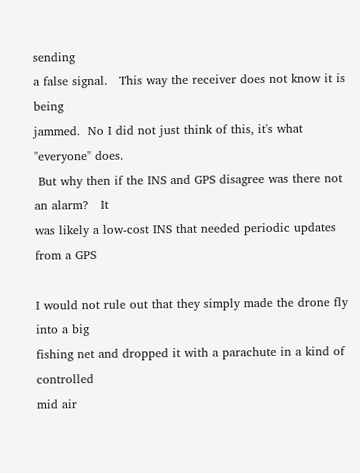sending
a false signal.   This way the receiver does not know it is being
jammed.  No I did not just think of this, it's what "everyone" does.
 But why then if the INS and GPS disagree was there not an alarm?   It
was likely a low-cost INS that needed periodic updates from a GPS

I would not rule out that they simply made the drone fly into a big
fishing net and dropped it with a parachute in a kind of controlled
mid air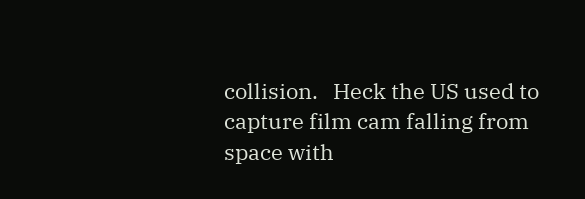collision.   Heck the US used to capture film cam falling from
space with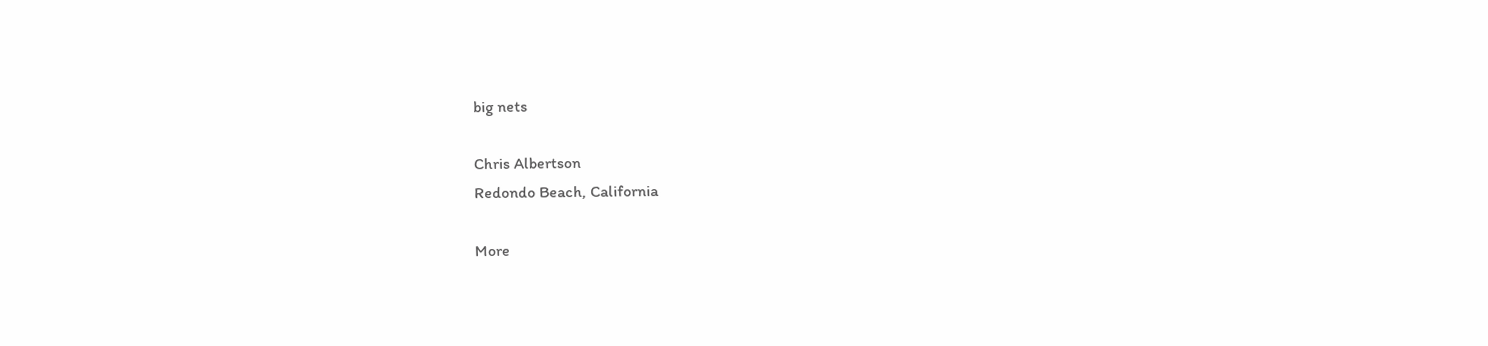big nets

Chris Albertson
Redondo Beach, California

More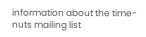information about the time-nuts mailing list